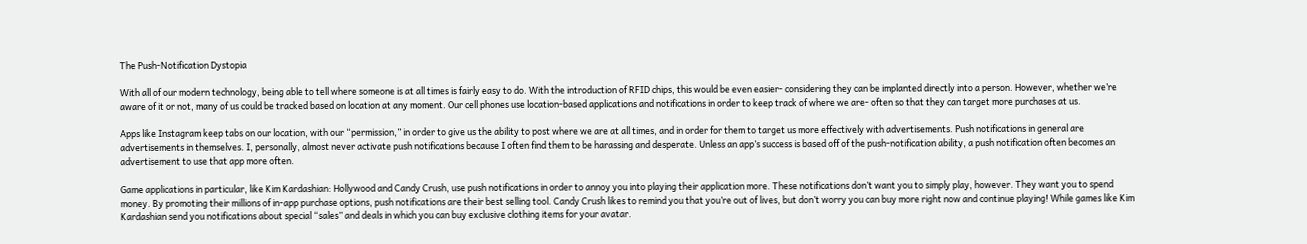The Push-Notification Dystopia

With all of our modern technology, being able to tell where someone is at all times is fairly easy to do. With the introduction of RFID chips, this would be even easier- considering they can be implanted directly into a person. However, whether we’re aware of it or not, many of us could be tracked based on location at any moment. Our cell phones use location-based applications and notifications in order to keep track of where we are- often so that they can target more purchases at us.

Apps like Instagram keep tabs on our location, with our “permission,” in order to give us the ability to post where we are at all times, and in order for them to target us more effectively with advertisements. Push notifications in general are advertisements in themselves. I, personally, almost never activate push notifications because I often find them to be harassing and desperate. Unless an app’s success is based off of the push-notification ability, a push notification often becomes an advertisement to use that app more often.

Game applications in particular, like Kim Kardashian: Hollywood and Candy Crush, use push notifications in order to annoy you into playing their application more. These notifications don’t want you to simply play, however. They want you to spend money. By promoting their millions of in-app purchase options, push notifications are their best selling tool. Candy Crush likes to remind you that you’re out of lives, but don’t worry you can buy more right now and continue playing! While games like Kim Kardashian send you notifications about special “sales” and deals in which you can buy exclusive clothing items for your avatar.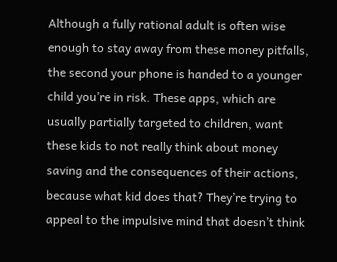Although a fully rational adult is often wise enough to stay away from these money pitfalls, the second your phone is handed to a younger child you’re in risk. These apps, which are usually partially targeted to children, want these kids to not really think about money saving and the consequences of their actions, because what kid does that? They’re trying to appeal to the impulsive mind that doesn’t think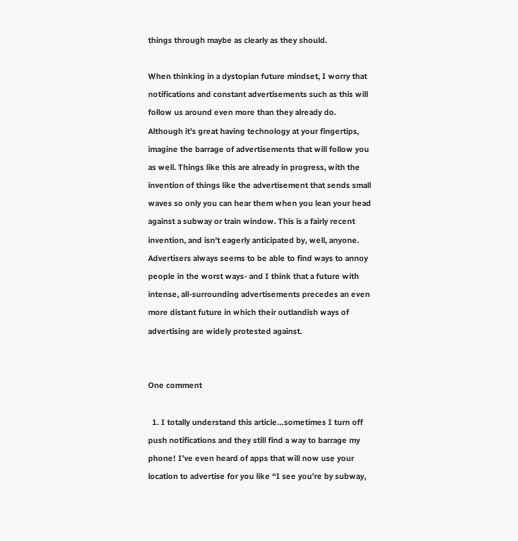things through maybe as clearly as they should.

When thinking in a dystopian future mindset, I worry that notifications and constant advertisements such as this will follow us around even more than they already do. Although it’s great having technology at your fingertips, imagine the barrage of advertisements that will follow you as well. Things like this are already in progress, with the invention of things like the advertisement that sends small waves so only you can hear them when you lean your head against a subway or train window. This is a fairly recent invention, and isn’t eagerly anticipated by, well, anyone. Advertisers always seems to be able to find ways to annoy people in the worst ways- and I think that a future with intense, all-surrounding advertisements precedes an even more distant future in which their outlandish ways of advertising are widely protested against.


One comment

  1. I totally understand this article…sometimes I turn off push notifications and they still find a way to barrage my phone! I’ve even heard of apps that will now use your location to advertise for you like “I see you’re by subway,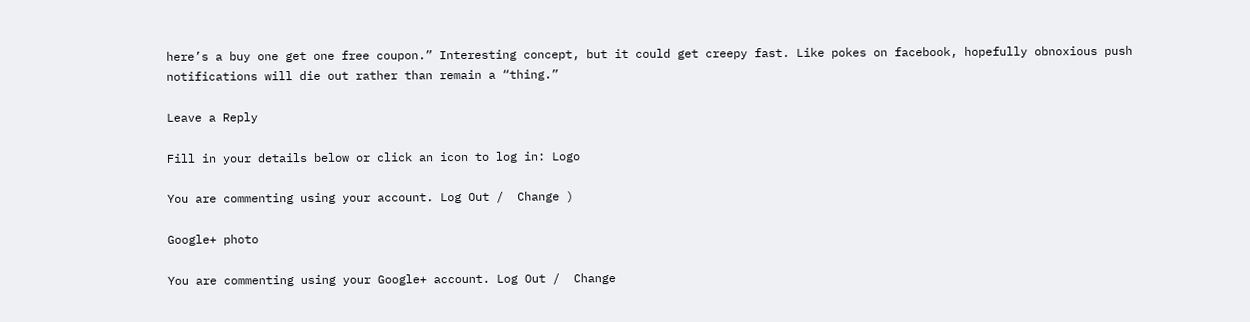here’s a buy one get one free coupon.” Interesting concept, but it could get creepy fast. Like pokes on facebook, hopefully obnoxious push notifications will die out rather than remain a “thing.”

Leave a Reply

Fill in your details below or click an icon to log in: Logo

You are commenting using your account. Log Out /  Change )

Google+ photo

You are commenting using your Google+ account. Log Out /  Change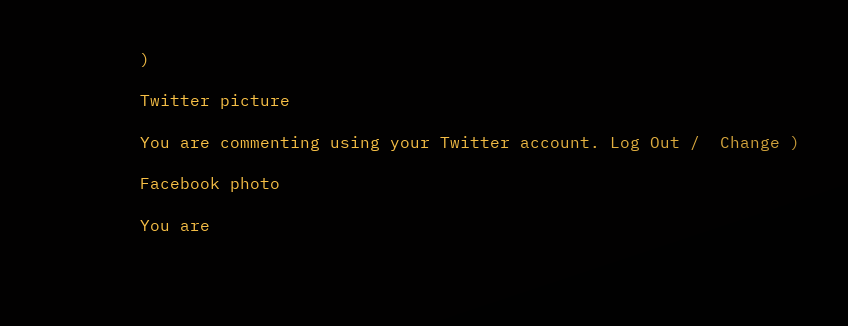)

Twitter picture

You are commenting using your Twitter account. Log Out /  Change )

Facebook photo

You are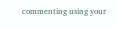commenting using your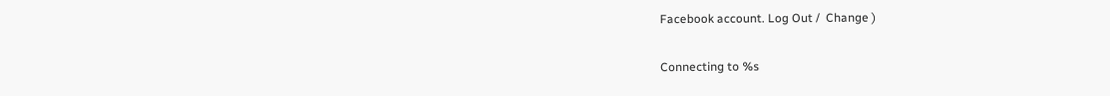Facebook account. Log Out /  Change )


Connecting to %s